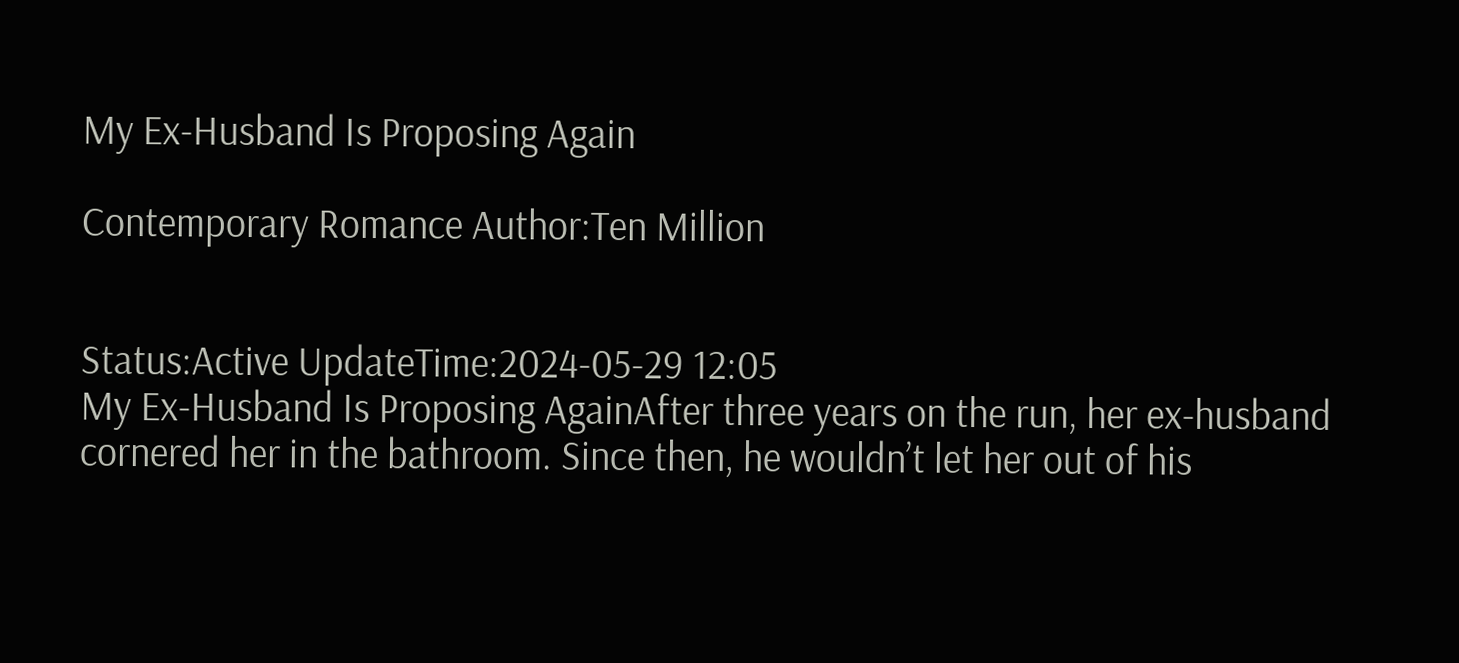My Ex-Husband Is Proposing Again

Contemporary Romance Author:Ten Million


Status:Active UpdateTime:2024-05-29 12:05
My Ex-Husband Is Proposing AgainAfter three years on the run, her ex-husband cornered her in the bathroom. Since then, he wouldn’t let her out of his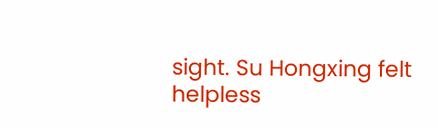sight. Su Hongxing felt helpless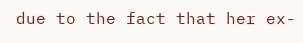due to the fact that her ex-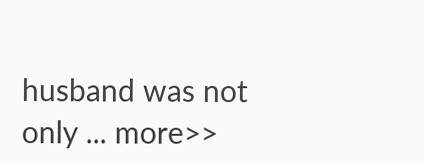husband was not only ... more>>